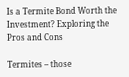Is a Termite Bond Worth the Investment? Exploring the Pros and Cons

Termites – those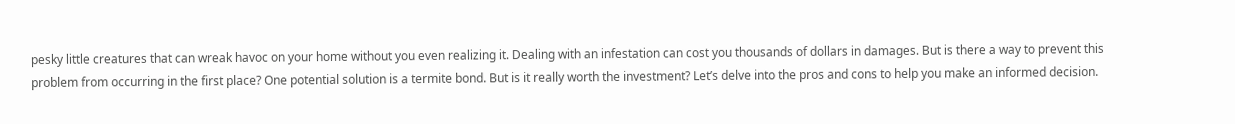pesky little creatures that can wreak havoc on your home without you even realizing it. Dealing with an infestation can cost you thousands of dollars in damages. But is there a way to prevent this problem from occurring in the first place? One potential solution is a termite bond. But is it really worth the investment? Let’s delve into the pros and cons to help you make an informed decision.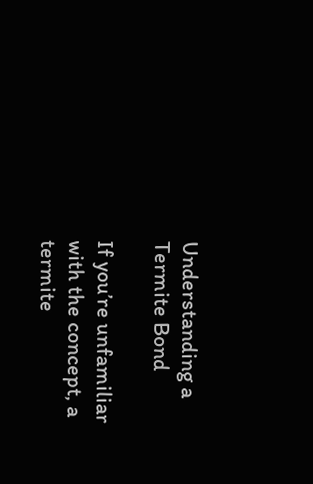Understanding a Termite Bond

If you’re unfamiliar with the concept, a termite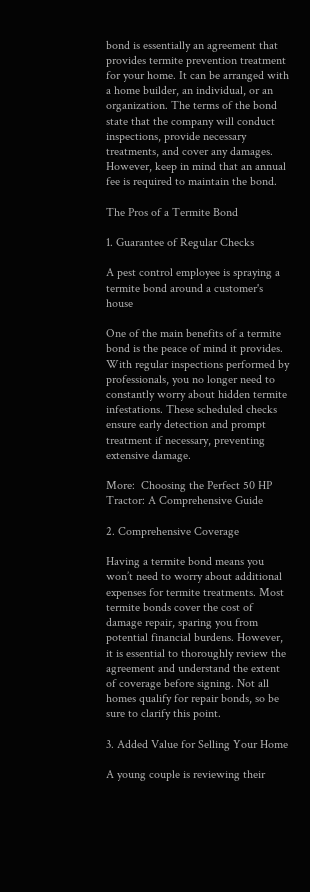bond is essentially an agreement that provides termite prevention treatment for your home. It can be arranged with a home builder, an individual, or an organization. The terms of the bond state that the company will conduct inspections, provide necessary treatments, and cover any damages. However, keep in mind that an annual fee is required to maintain the bond.

The Pros of a Termite Bond

1. Guarantee of Regular Checks

A pest control employee is spraying a termite bond around a customer's house

One of the main benefits of a termite bond is the peace of mind it provides. With regular inspections performed by professionals, you no longer need to constantly worry about hidden termite infestations. These scheduled checks ensure early detection and prompt treatment if necessary, preventing extensive damage.

More:  Choosing the Perfect 50 HP Tractor: A Comprehensive Guide

2. Comprehensive Coverage

Having a termite bond means you won’t need to worry about additional expenses for termite treatments. Most termite bonds cover the cost of damage repair, sparing you from potential financial burdens. However, it is essential to thoroughly review the agreement and understand the extent of coverage before signing. Not all homes qualify for repair bonds, so be sure to clarify this point.

3. Added Value for Selling Your Home

A young couple is reviewing their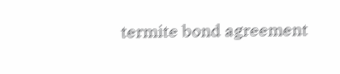termite bond agreement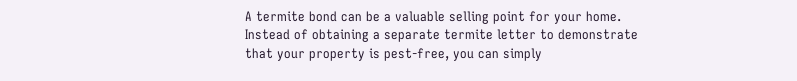A termite bond can be a valuable selling point for your home. Instead of obtaining a separate termite letter to demonstrate that your property is pest-free, you can simply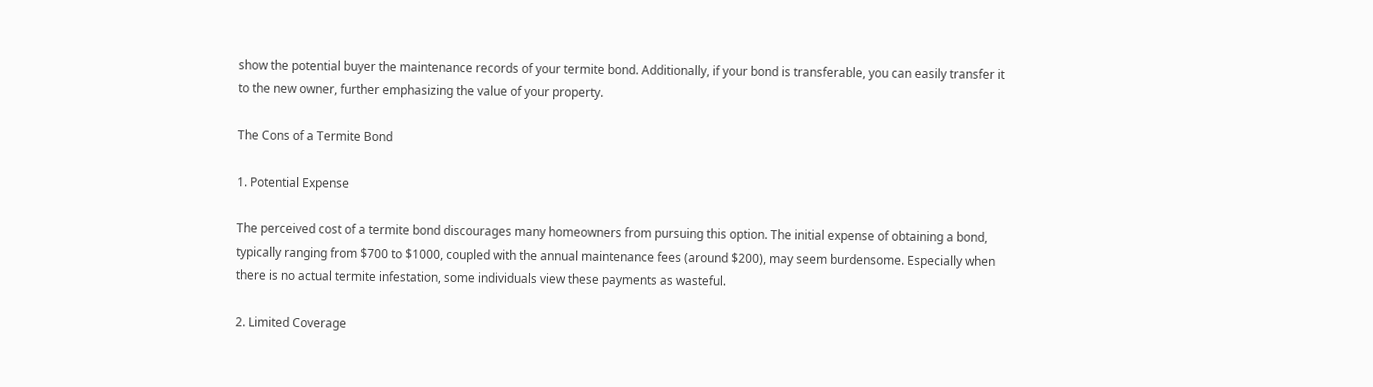show the potential buyer the maintenance records of your termite bond. Additionally, if your bond is transferable, you can easily transfer it to the new owner, further emphasizing the value of your property.

The Cons of a Termite Bond

1. Potential Expense

The perceived cost of a termite bond discourages many homeowners from pursuing this option. The initial expense of obtaining a bond, typically ranging from $700 to $1000, coupled with the annual maintenance fees (around $200), may seem burdensome. Especially when there is no actual termite infestation, some individuals view these payments as wasteful.

2. Limited Coverage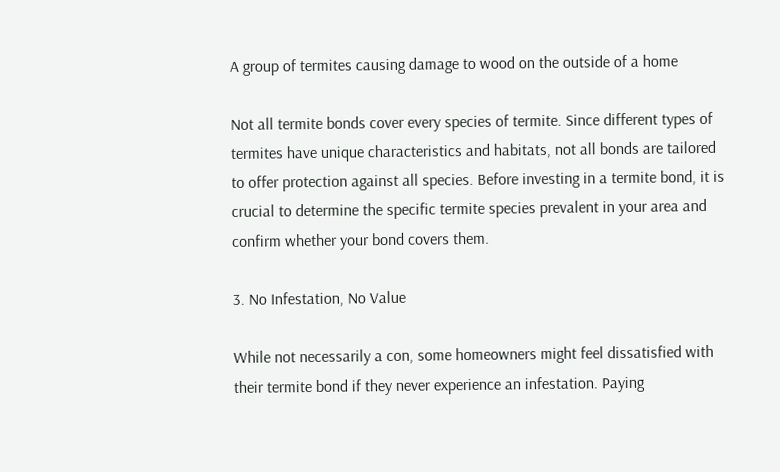A group of termites causing damage to wood on the outside of a home

Not all termite bonds cover every species of termite. Since different types of termites have unique characteristics and habitats, not all bonds are tailored to offer protection against all species. Before investing in a termite bond, it is crucial to determine the specific termite species prevalent in your area and confirm whether your bond covers them.

3. No Infestation, No Value

While not necessarily a con, some homeowners might feel dissatisfied with their termite bond if they never experience an infestation. Paying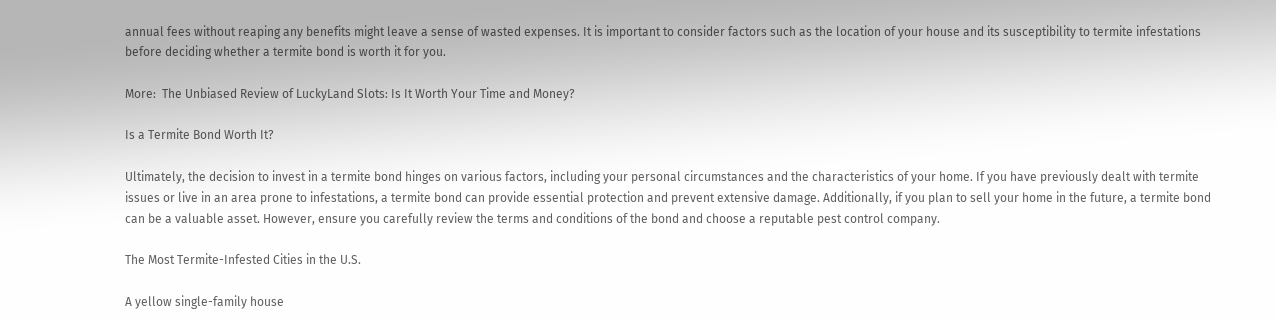annual fees without reaping any benefits might leave a sense of wasted expenses. It is important to consider factors such as the location of your house and its susceptibility to termite infestations before deciding whether a termite bond is worth it for you.

More:  The Unbiased Review of LuckyLand Slots: Is It Worth Your Time and Money?

Is a Termite Bond Worth It?

Ultimately, the decision to invest in a termite bond hinges on various factors, including your personal circumstances and the characteristics of your home. If you have previously dealt with termite issues or live in an area prone to infestations, a termite bond can provide essential protection and prevent extensive damage. Additionally, if you plan to sell your home in the future, a termite bond can be a valuable asset. However, ensure you carefully review the terms and conditions of the bond and choose a reputable pest control company.

The Most Termite-Infested Cities in the U.S.

A yellow single-family house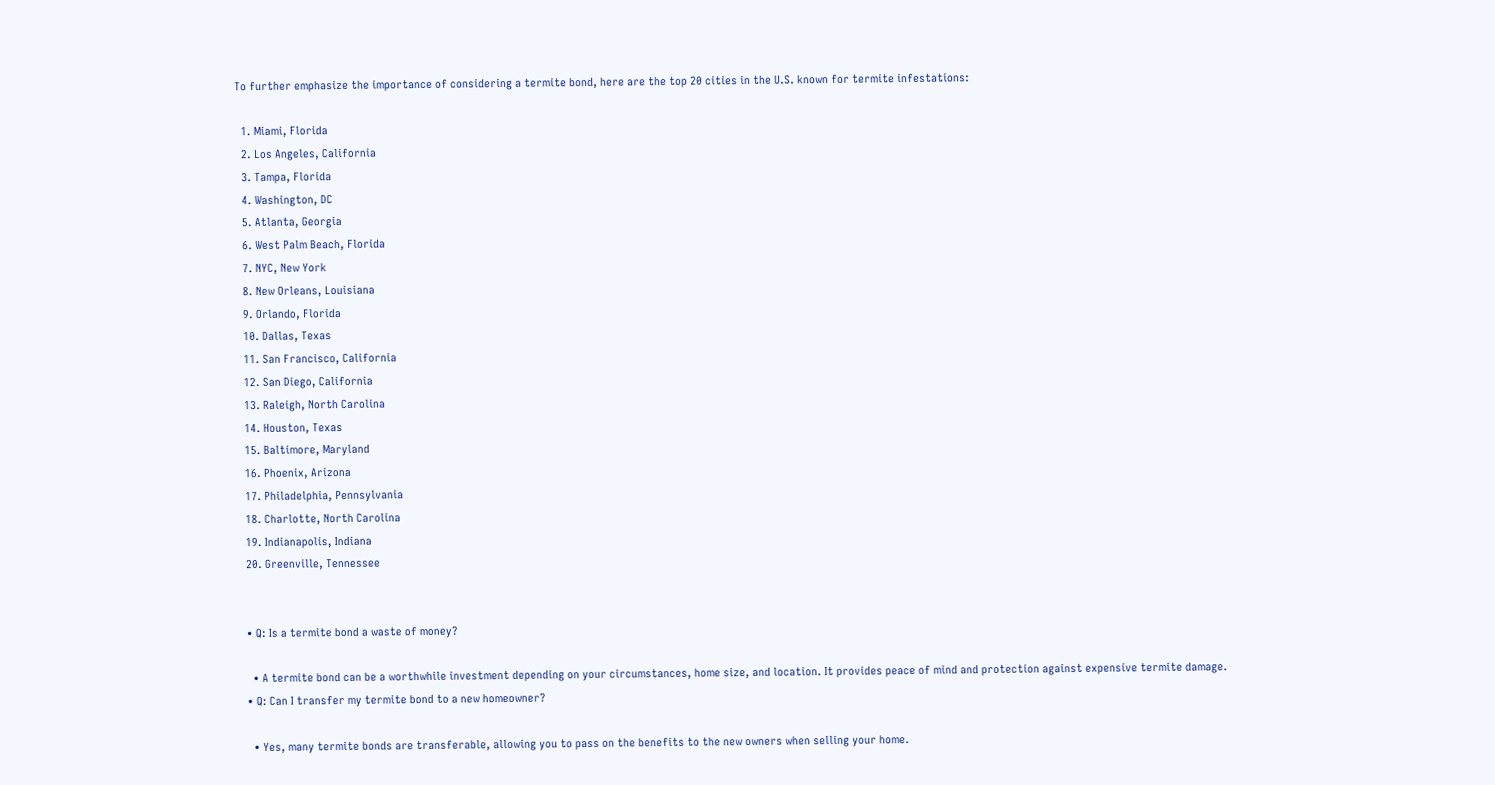To further emphasize the importance of considering a termite bond, here are the top 20 cities in the U.S. known for termite infestations:

  1. Miami, Florida
  2. Los Angeles, California
  3. Tampa, Florida
  4. Washington, DC
  5. Atlanta, Georgia
  6. West Palm Beach, Florida
  7. NYC, New York
  8. New Orleans, Louisiana
  9. Orlando, Florida
  10. Dallas, Texas
  11. San Francisco, California
  12. San Diego, California
  13. Raleigh, North Carolina
  14. Houston, Texas
  15. Baltimore, Maryland
  16. Phoenix, Arizona
  17. Philadelphia, Pennsylvania
  18. Charlotte, North Carolina
  19. Indianapolis, Indiana
  20. Greenville, Tennessee


  • Q: Is a termite bond a waste of money?

    • A termite bond can be a worthwhile investment depending on your circumstances, home size, and location. It provides peace of mind and protection against expensive termite damage.
  • Q: Can I transfer my termite bond to a new homeowner?

    • Yes, many termite bonds are transferable, allowing you to pass on the benefits to the new owners when selling your home.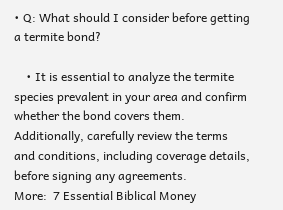• Q: What should I consider before getting a termite bond?

    • It is essential to analyze the termite species prevalent in your area and confirm whether the bond covers them. Additionally, carefully review the terms and conditions, including coverage details, before signing any agreements.
More:  7 Essential Biblical Money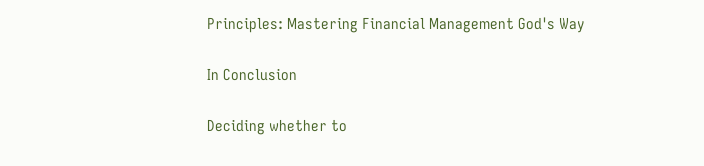Principles: Mastering Financial Management God's Way

In Conclusion

Deciding whether to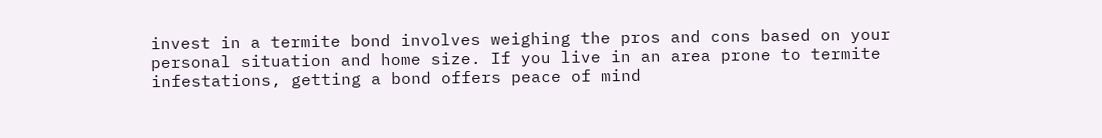invest in a termite bond involves weighing the pros and cons based on your personal situation and home size. If you live in an area prone to termite infestations, getting a bond offers peace of mind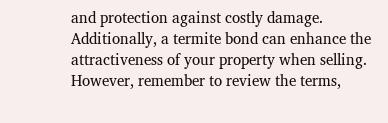and protection against costly damage. Additionally, a termite bond can enhance the attractiveness of your property when selling. However, remember to review the terms,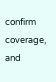confirm coverage, and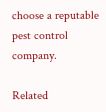choose a reputable pest control company.

Related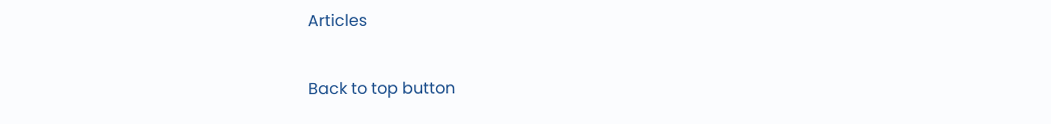Articles

Back to top button